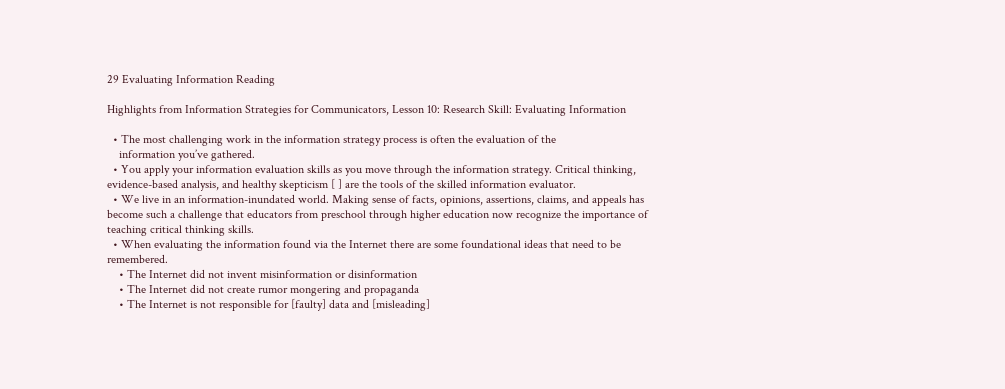29 Evaluating Information Reading

Highlights from Information Strategies for Communicators, Lesson 10: Research Skill: Evaluating Information

  • The most challenging work in the information strategy process is often the evaluation of the
    information you’ve gathered.
  • You apply your information evaluation skills as you move through the information strategy. Critical thinking, evidence-based analysis, and healthy skepticism [ ] are the tools of the skilled information evaluator.
  • We live in an information-inundated world. Making sense of facts, opinions, assertions, claims, and appeals has become such a challenge that educators from preschool through higher education now recognize the importance of teaching critical thinking skills.
  • When evaluating the information found via the Internet there are some foundational ideas that need to be remembered.
    • The Internet did not invent misinformation or disinformation
    • The Internet did not create rumor mongering and propaganda
    • The Internet is not responsible for [faulty] data and [misleading]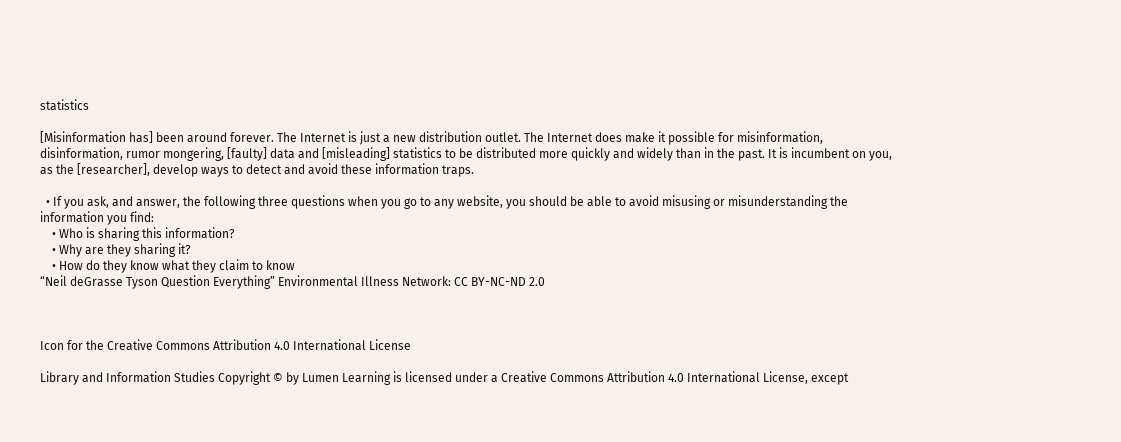statistics

[Misinformation has] been around forever. The Internet is just a new distribution outlet. The Internet does make it possible for misinformation, disinformation, rumor mongering, [faulty] data and [misleading] statistics to be distributed more quickly and widely than in the past. It is incumbent on you, as the [researcher], develop ways to detect and avoid these information traps.

  • If you ask, and answer, the following three questions when you go to any website, you should be able to avoid misusing or misunderstanding the information you find:
    • Who is sharing this information?
    • Why are they sharing it?
    • How do they know what they claim to know
“Neil deGrasse Tyson Question Everything” Environmental Illness Network: CC BY-NC-ND 2.0



Icon for the Creative Commons Attribution 4.0 International License

Library and Information Studies Copyright © by Lumen Learning is licensed under a Creative Commons Attribution 4.0 International License, except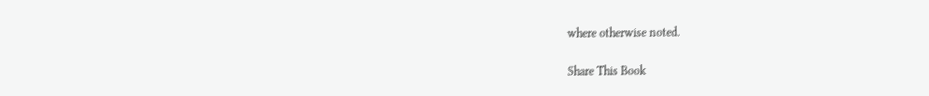where otherwise noted.

Share This Book